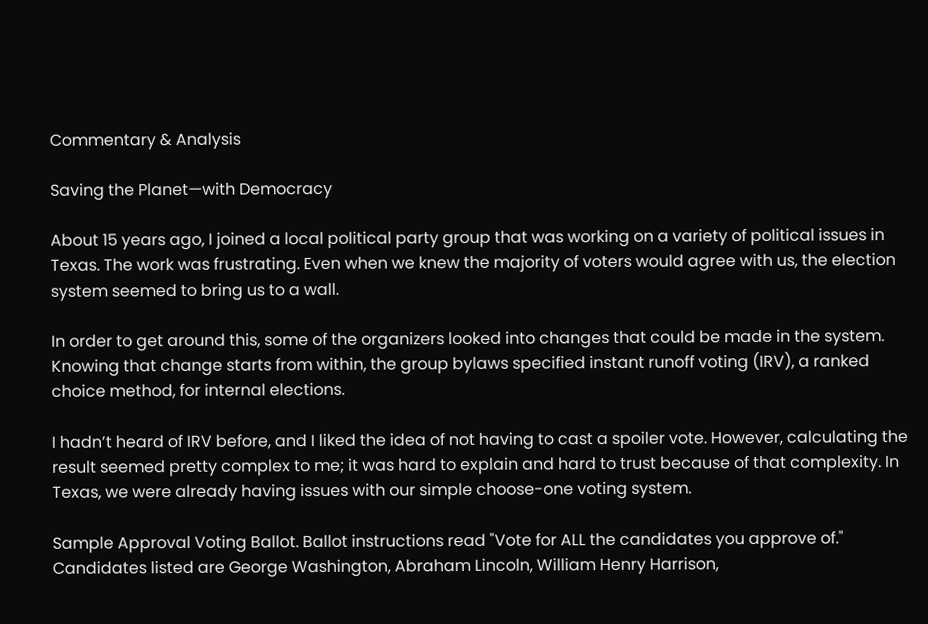Commentary & Analysis

Saving the Planet—with Democracy

About 15 years ago, I joined a local political party group that was working on a variety of political issues in Texas. The work was frustrating. Even when we knew the majority of voters would agree with us, the election system seemed to bring us to a wall.

In order to get around this, some of the organizers looked into changes that could be made in the system. Knowing that change starts from within, the group bylaws specified instant runoff voting (IRV), a ranked choice method, for internal elections.

I hadn’t heard of IRV before, and I liked the idea of not having to cast a spoiler vote. However, calculating the result seemed pretty complex to me; it was hard to explain and hard to trust because of that complexity. In Texas, we were already having issues with our simple choose-one voting system.

Sample Approval Voting Ballot. Ballot instructions read "Vote for ALL the candidates you approve of." Candidates listed are George Washington, Abraham Lincoln, William Henry Harrison,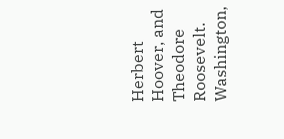Herbert Hoover, and Theodore Roosevelt. Washington,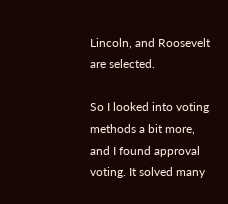Lincoln, and Roosevelt are selected.

So I looked into voting methods a bit more, and I found approval voting. It solved many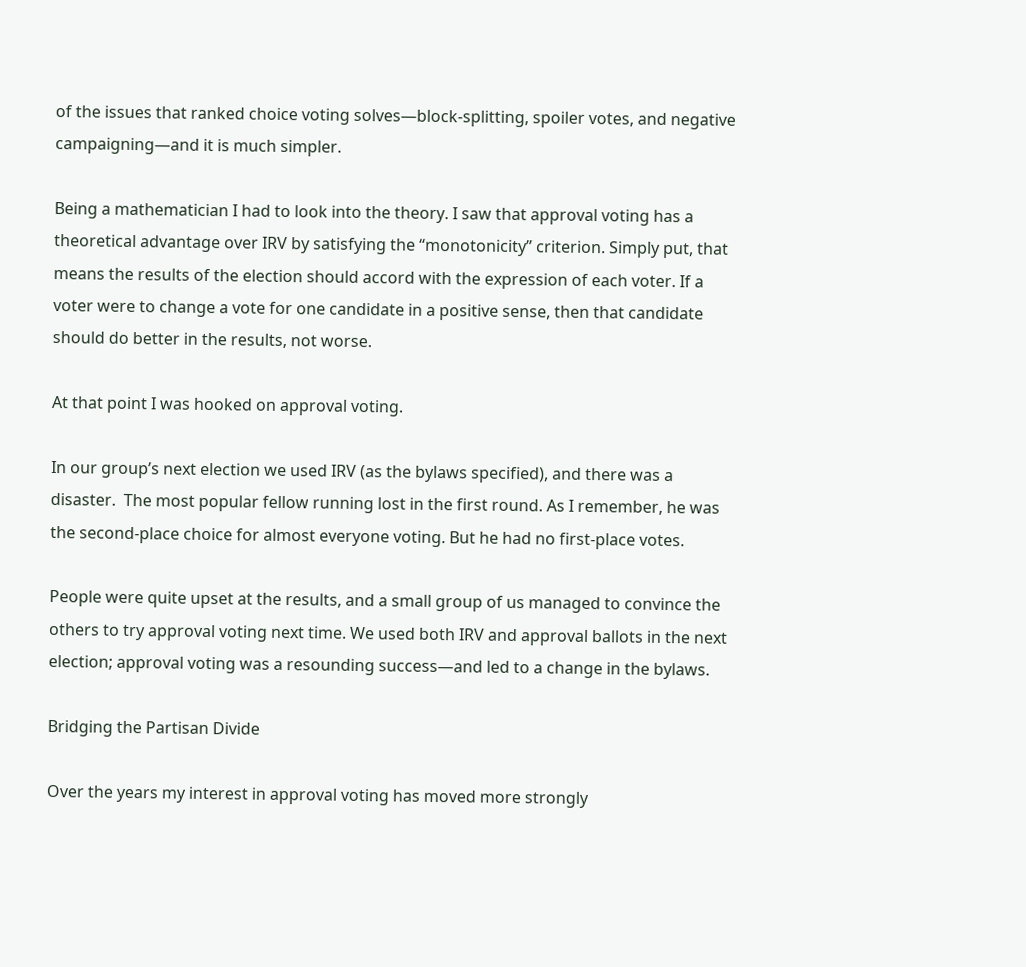of the issues that ranked choice voting solves—block-splitting, spoiler votes, and negative campaigning—and it is much simpler.

Being a mathematician I had to look into the theory. I saw that approval voting has a theoretical advantage over IRV by satisfying the “monotonicity” criterion. Simply put, that means the results of the election should accord with the expression of each voter. If a voter were to change a vote for one candidate in a positive sense, then that candidate should do better in the results, not worse.

At that point I was hooked on approval voting.

In our group’s next election we used IRV (as the bylaws specified), and there was a disaster.  The most popular fellow running lost in the first round. As I remember, he was the second-place choice for almost everyone voting. But he had no first-place votes.

People were quite upset at the results, and a small group of us managed to convince the others to try approval voting next time. We used both IRV and approval ballots in the next election; approval voting was a resounding success—and led to a change in the bylaws.

Bridging the Partisan Divide

Over the years my interest in approval voting has moved more strongly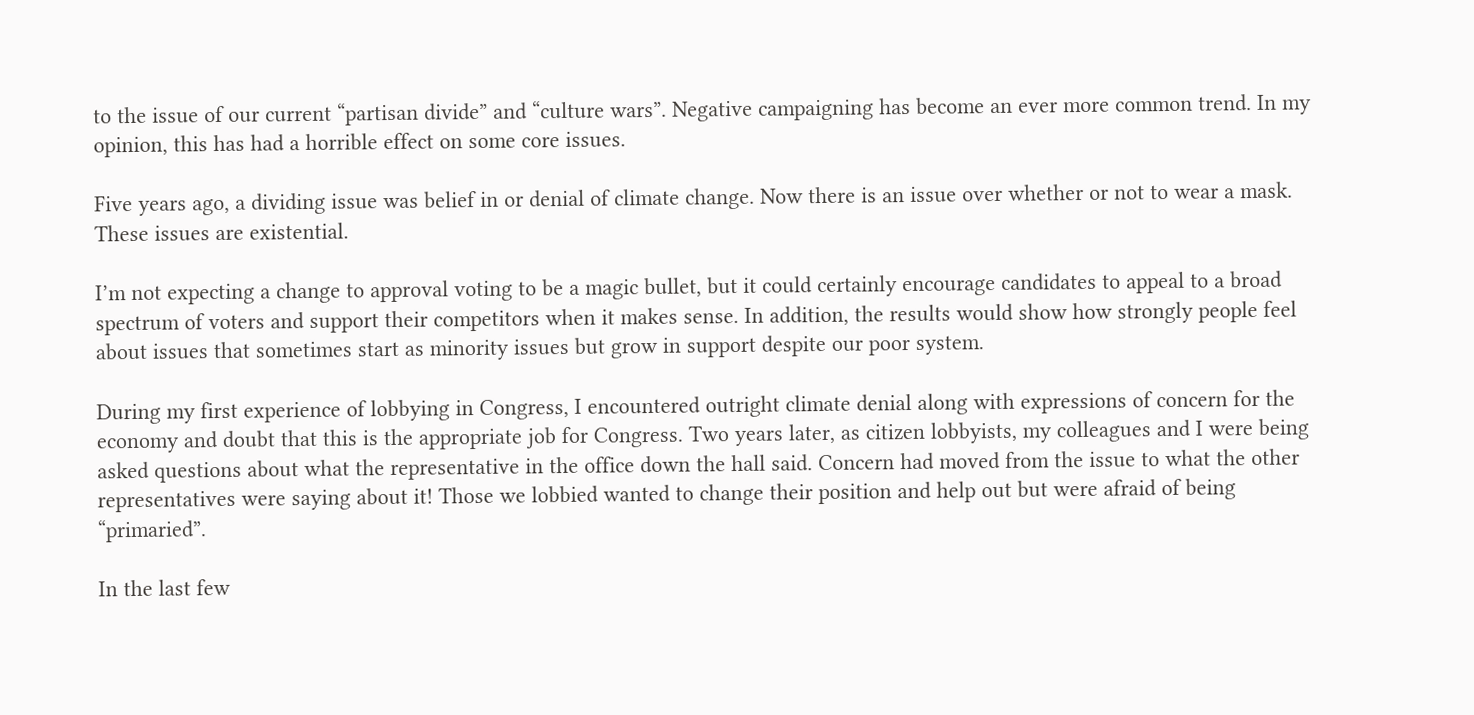to the issue of our current “partisan divide” and “culture wars”. Negative campaigning has become an ever more common trend. In my opinion, this has had a horrible effect on some core issues.

Five years ago, a dividing issue was belief in or denial of climate change. Now there is an issue over whether or not to wear a mask. These issues are existential.

I’m not expecting a change to approval voting to be a magic bullet, but it could certainly encourage candidates to appeal to a broad spectrum of voters and support their competitors when it makes sense. In addition, the results would show how strongly people feel about issues that sometimes start as minority issues but grow in support despite our poor system.

During my first experience of lobbying in Congress, I encountered outright climate denial along with expressions of concern for the economy and doubt that this is the appropriate job for Congress. Two years later, as citizen lobbyists, my colleagues and I were being asked questions about what the representative in the office down the hall said. Concern had moved from the issue to what the other representatives were saying about it! Those we lobbied wanted to change their position and help out but were afraid of being “primaried”.

In the last few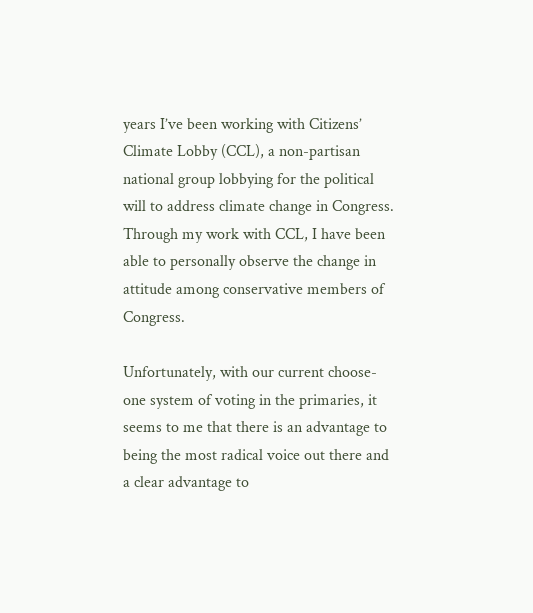years I’ve been working with Citizens’ Climate Lobby (CCL), a non-partisan national group lobbying for the political will to address climate change in Congress. Through my work with CCL, I have been able to personally observe the change in attitude among conservative members of Congress.

Unfortunately, with our current choose-one system of voting in the primaries, it seems to me that there is an advantage to being the most radical voice out there and a clear advantage to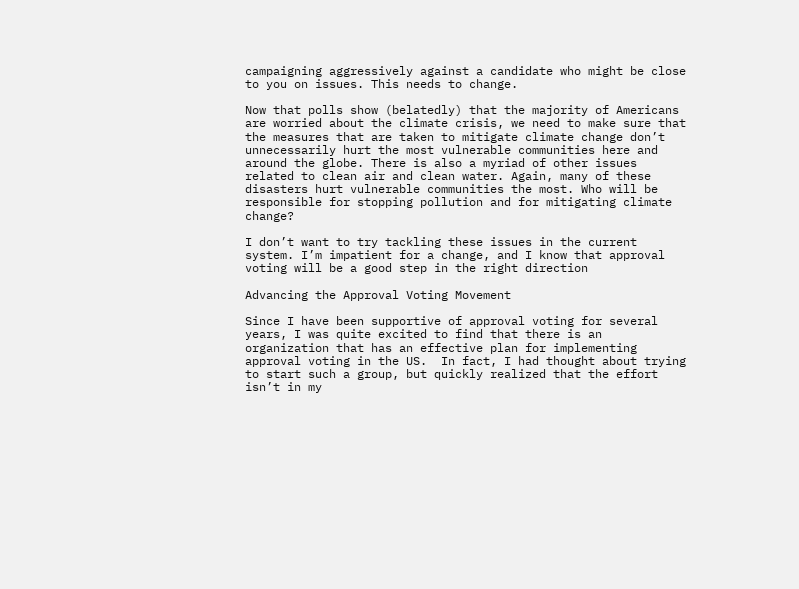campaigning aggressively against a candidate who might be close to you on issues. This needs to change.

Now that polls show (belatedly) that the majority of Americans are worried about the climate crisis, we need to make sure that the measures that are taken to mitigate climate change don’t unnecessarily hurt the most vulnerable communities here and around the globe. There is also a myriad of other issues related to clean air and clean water. Again, many of these disasters hurt vulnerable communities the most. Who will be responsible for stopping pollution and for mitigating climate change?

I don’t want to try tackling these issues in the current system. I’m impatient for a change, and I know that approval voting will be a good step in the right direction

Advancing the Approval Voting Movement

Since I have been supportive of approval voting for several years, I was quite excited to find that there is an organization that has an effective plan for implementing approval voting in the US.  In fact, I had thought about trying to start such a group, but quickly realized that the effort isn’t in my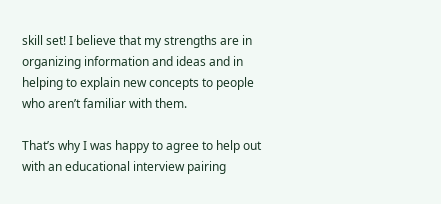skill set! I believe that my strengths are in organizing information and ideas and in helping to explain new concepts to people who aren’t familiar with them.

That’s why I was happy to agree to help out with an educational interview pairing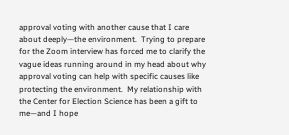approval voting with another cause that I care about deeply—the environment.  Trying to prepare for the Zoom interview has forced me to clarify the vague ideas running around in my head about why approval voting can help with specific causes like protecting the environment.  My relationship with the Center for Election Science has been a gift to me—and I hope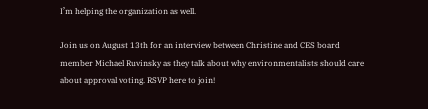I’m helping the organization as well.

Join us on August 13th for an interview between Christine and CES board member Michael Ruvinsky as they talk about why environmentalists should care about approval voting. RSVP here to join!